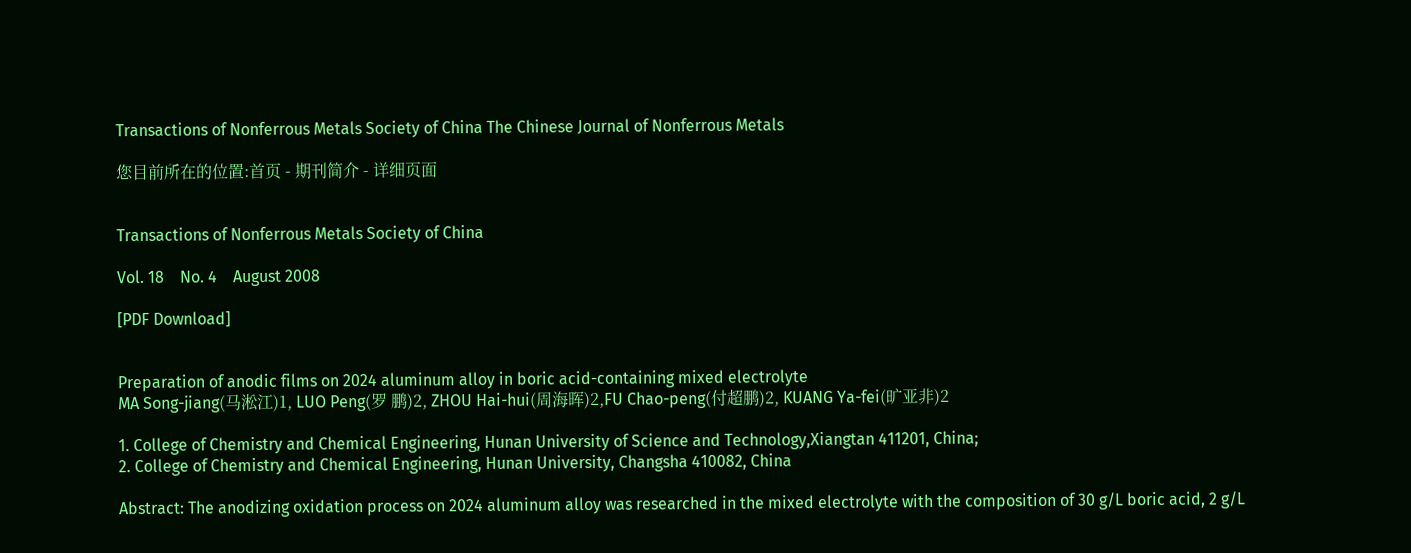Transactions of Nonferrous Metals Society of China The Chinese Journal of Nonferrous Metals

您目前所在的位置:首页 - 期刊简介 - 详细页面


Transactions of Nonferrous Metals Society of China

Vol. 18    No. 4    August 2008

[PDF Download]


Preparation of anodic films on 2024 aluminum alloy in boric acid-containing mixed electrolyte
MA Song-jiang(马淞江)1, LUO Peng(罗 鹏)2, ZHOU Hai-hui(周海晖)2,FU Chao-peng(付超鹏)2, KUANG Ya-fei(旷亚非)2

1. College of Chemistry and Chemical Engineering, Hunan University of Science and Technology,Xiangtan 411201, China;
2. College of Chemistry and Chemical Engineering, Hunan University, Changsha 410082, China

Abstract: The anodizing oxidation process on 2024 aluminum alloy was researched in the mixed electrolyte with the composition of 30 g/L boric acid, 2 g/L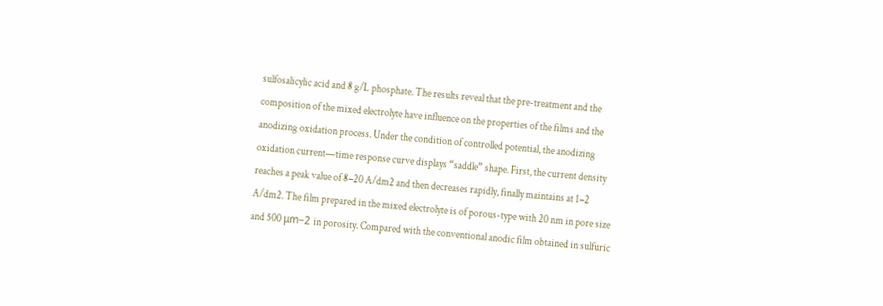sulfosalicylic acid and 8 g/L phosphate. The results reveal that the pre-treatment and the composition of the mixed electrolyte have influence on the properties of the films and the anodizing oxidation process. Under the condition of controlled potential, the anodizing oxidation current—time response curve displays “saddle” shape. First, the current density reaches a peak value of 8−20 A/dm2 and then decreases rapidly, finally maintains at 1−2 A/dm2. The film prepared in the mixed electrolyte is of porous-type with 20 nm in pore size and 500 μm−2 in porosity. Compared with the conventional anodic film obtained in sulfuric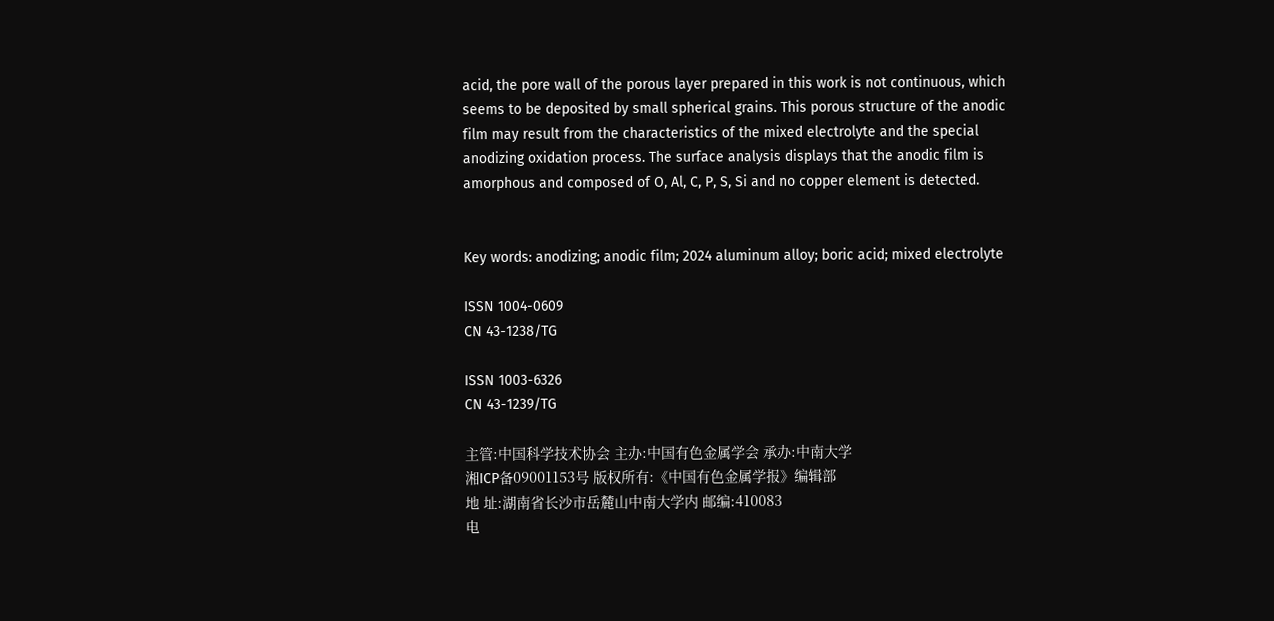acid, the pore wall of the porous layer prepared in this work is not continuous, which seems to be deposited by small spherical grains. This porous structure of the anodic film may result from the characteristics of the mixed electrolyte and the special anodizing oxidation process. The surface analysis displays that the anodic film is amorphous and composed of O, Al, C, P, S, Si and no copper element is detected.


Key words: anodizing; anodic film; 2024 aluminum alloy; boric acid; mixed electrolyte

ISSN 1004-0609
CN 43-1238/TG

ISSN 1003-6326
CN 43-1239/TG

主管:中国科学技术协会 主办:中国有色金属学会 承办:中南大学
湘ICP备09001153号 版权所有:《中国有色金属学报》编辑部
地 址:湖南省长沙市岳麓山中南大学内 邮编:410083
电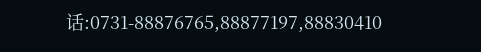话:0731-88876765,88877197,88830410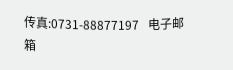传真:0731-88877197   电子邮箱